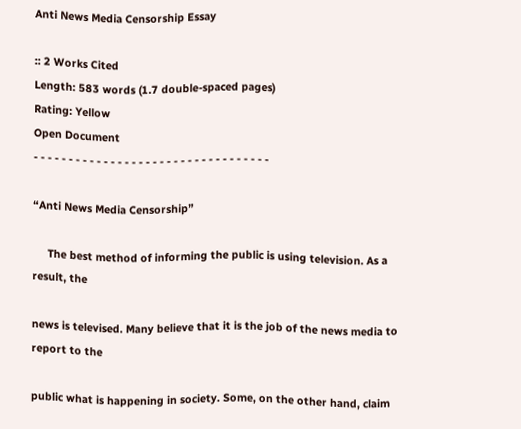Anti News Media Censorship Essay

:: 2 Works Cited
Length: 583 words (1.7 double-spaced pages)
Rating: Yellow
Open Document
- - - - - - - - - - - - - - - - - - - - - - - - - - - - - - - - - -

“Anti News Media Censorship”

     The best method of informing the public is using television. As a result, the

news is televised. Many believe that it is the job of the news media to report to the

public what is happening in society. Some, on the other hand, claim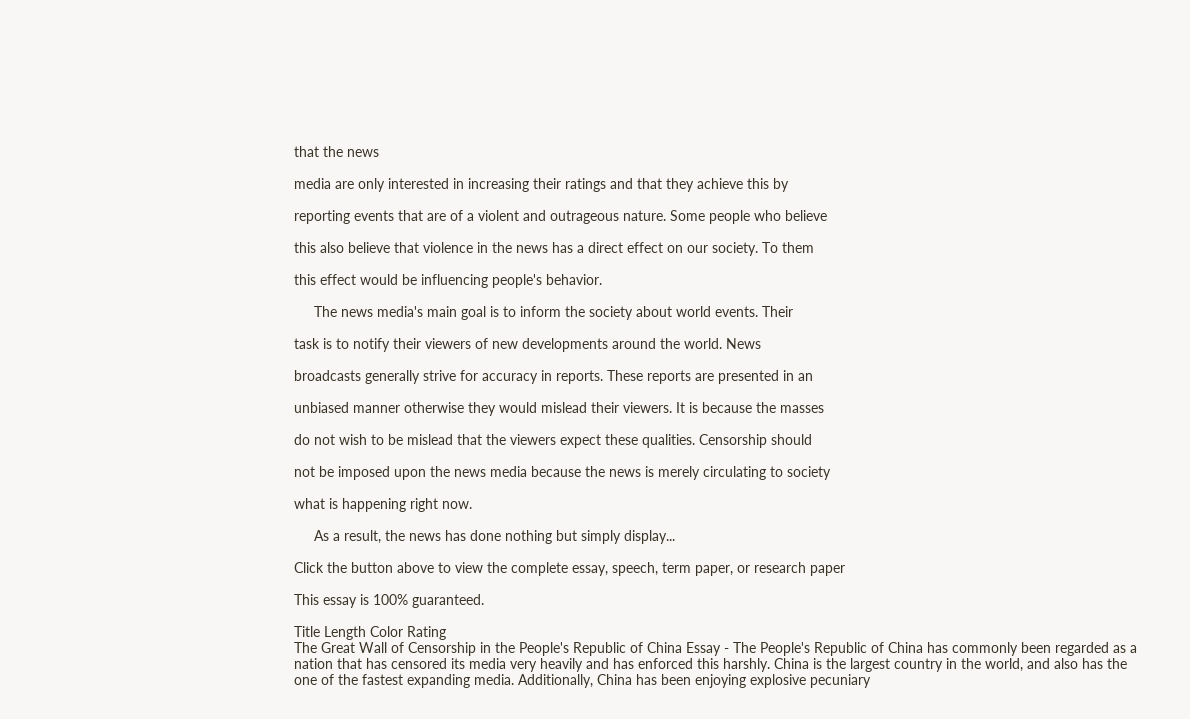that the news

media are only interested in increasing their ratings and that they achieve this by

reporting events that are of a violent and outrageous nature. Some people who believe

this also believe that violence in the news has a direct effect on our society. To them

this effect would be influencing people's behavior.

     The news media's main goal is to inform the society about world events. Their

task is to notify their viewers of new developments around the world. News

broadcasts generally strive for accuracy in reports. These reports are presented in an

unbiased manner otherwise they would mislead their viewers. It is because the masses

do not wish to be mislead that the viewers expect these qualities. Censorship should

not be imposed upon the news media because the news is merely circulating to society

what is happening right now.

     As a result, the news has done nothing but simply display...

Click the button above to view the complete essay, speech, term paper, or research paper

This essay is 100% guaranteed.

Title Length Color Rating
The Great Wall of Censorship in the People's Republic of China Essay - The People's Republic of China has commonly been regarded as a nation that has censored its media very heavily and has enforced this harshly. China is the largest country in the world, and also has the one of the fastest expanding media. Additionally, China has been enjoying explosive pecuniary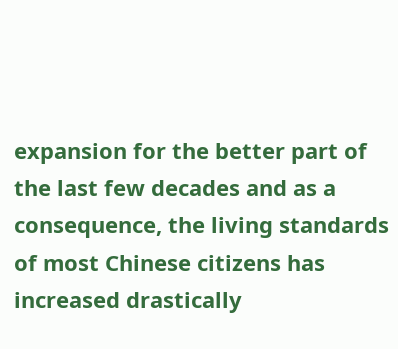expansion for the better part of the last few decades and as a consequence, the living standards of most Chinese citizens has increased drastically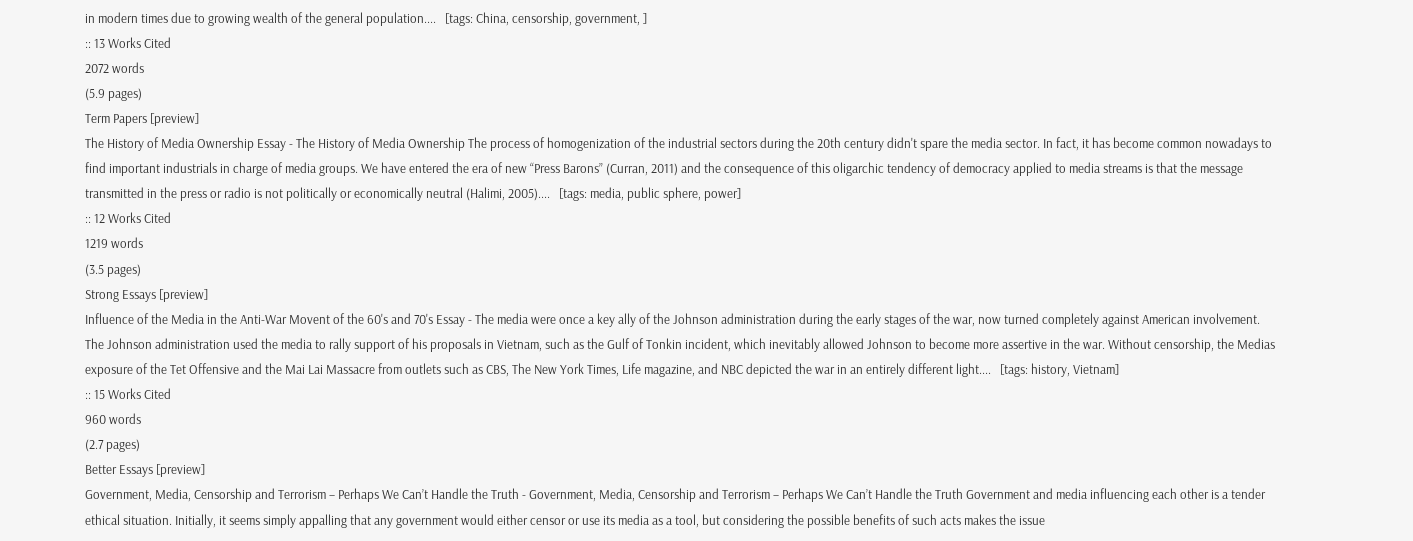in modern times due to growing wealth of the general population....   [tags: China, censorship, government, ]
:: 13 Works Cited
2072 words
(5.9 pages)
Term Papers [preview]
The History of Media Ownership Essay - The History of Media Ownership The process of homogenization of the industrial sectors during the 20th century didn't spare the media sector. In fact, it has become common nowadays to find important industrials in charge of media groups. We have entered the era of new “Press Barons” (Curran, 2011) and the consequence of this oligarchic tendency of democracy applied to media streams is that the message transmitted in the press or radio is not politically or economically neutral (Halimi, 2005)....   [tags: media, public sphere, power]
:: 12 Works Cited
1219 words
(3.5 pages)
Strong Essays [preview]
Influence of the Media in the Anti-War Movent of the 60's and 70's Essay - The media were once a key ally of the Johnson administration during the early stages of the war, now turned completely against American involvement. The Johnson administration used the media to rally support of his proposals in Vietnam, such as the Gulf of Tonkin incident, which inevitably allowed Johnson to become more assertive in the war. Without censorship, the Medias exposure of the Tet Offensive and the Mai Lai Massacre from outlets such as CBS, The New York Times, Life magazine, and NBC depicted the war in an entirely different light....   [tags: history, Vietnam]
:: 15 Works Cited
960 words
(2.7 pages)
Better Essays [preview]
Government, Media, Censorship and Terrorism – Perhaps We Can’t Handle the Truth - Government, Media, Censorship and Terrorism – Perhaps We Can’t Handle the Truth Government and media influencing each other is a tender ethical situation. Initially, it seems simply appalling that any government would either censor or use its media as a tool, but considering the possible benefits of such acts makes the issue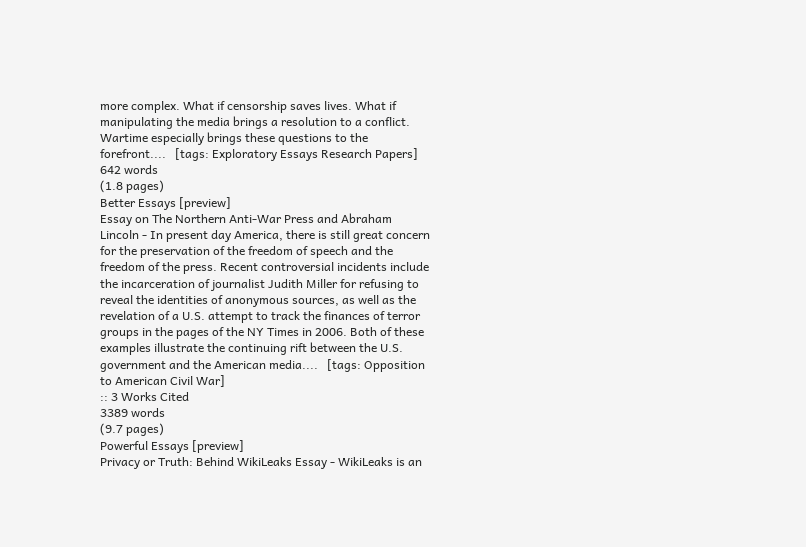more complex. What if censorship saves lives. What if manipulating the media brings a resolution to a conflict. Wartime especially brings these questions to the forefront....   [tags: Exploratory Essays Research Papers] 642 words
(1.8 pages)
Better Essays [preview]
Essay on The Northern Anti-War Press and Abraham Lincoln - In present day America, there is still great concern for the preservation of the freedom of speech and the freedom of the press. Recent controversial incidents include the incarceration of journalist Judith Miller for refusing to reveal the identities of anonymous sources, as well as the revelation of a U.S. attempt to track the finances of terror groups in the pages of the NY Times in 2006. Both of these examples illustrate the continuing rift between the U.S. government and the American media....   [tags: Opposition to American Civil War]
:: 3 Works Cited
3389 words
(9.7 pages)
Powerful Essays [preview]
Privacy or Truth: Behind WikiLeaks Essay - WikiLeaks is an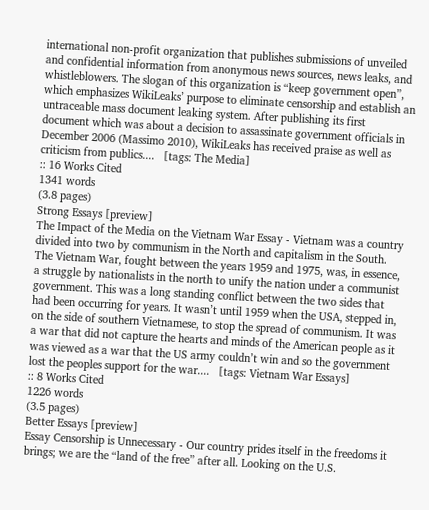international non-profit organization that publishes submissions of unveiled and confidential information from anonymous news sources, news leaks, and whistleblowers. The slogan of this organization is “keep government open”, which emphasizes WikiLeaks’ purpose to eliminate censorship and establish an untraceable mass document leaking system. After publishing its first document which was about a decision to assassinate government officials in December 2006 (Massimo 2010), WikiLeaks has received praise as well as criticism from publics....   [tags: The Media]
:: 16 Works Cited
1341 words
(3.8 pages)
Strong Essays [preview]
The Impact of the Media on the Vietnam War Essay - Vietnam was a country divided into two by communism in the North and capitalism in the South. The Vietnam War, fought between the years 1959 and 1975, was, in essence, a struggle by nationalists in the north to unify the nation under a communist government. This was a long standing conflict between the two sides that had been occurring for years. It wasn’t until 1959 when the USA, stepped in, on the side of southern Vietnamese, to stop the spread of communism. It was a war that did not capture the hearts and minds of the American people as it was viewed as a war that the US army couldn’t win and so the government lost the peoples support for the war....   [tags: Vietnam War Essays]
:: 8 Works Cited
1226 words
(3.5 pages)
Better Essays [preview]
Essay Censorship is Unnecessary - Our country prides itself in the freedoms it brings; we are the “land of the free” after all. Looking on the U.S.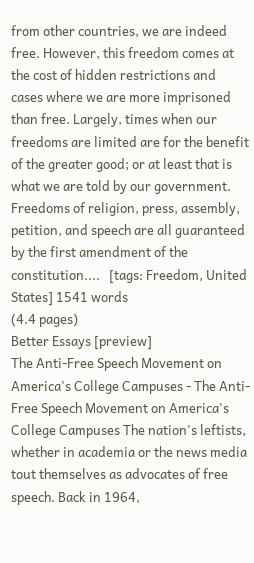from other countries, we are indeed free. However, this freedom comes at the cost of hidden restrictions and cases where we are more imprisoned than free. Largely, times when our freedoms are limited are for the benefit of the greater good; or at least that is what we are told by our government. Freedoms of religion, press, assembly, petition, and speech are all guaranteed by the first amendment of the constitution....   [tags: Freedom, United States] 1541 words
(4.4 pages)
Better Essays [preview]
The Anti-Free Speech Movement on America's College Campuses - The Anti-Free Speech Movement on America's College Campuses The nation's leftists, whether in academia or the news media tout themselves as advocates of free speech. Back in 1964,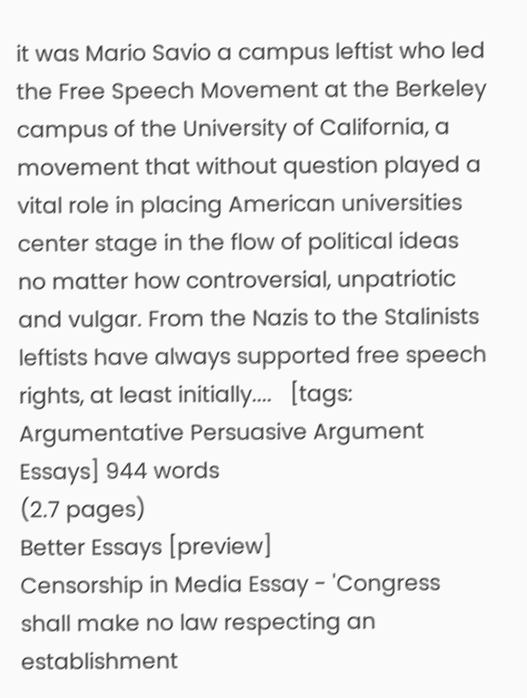it was Mario Savio a campus leftist who led the Free Speech Movement at the Berkeley campus of the University of California, a movement that without question played a vital role in placing American universities center stage in the flow of political ideas no matter how controversial, unpatriotic and vulgar. From the Nazis to the Stalinists leftists have always supported free speech rights, at least initially....   [tags: Argumentative Persuasive Argument Essays] 944 words
(2.7 pages)
Better Essays [preview]
Censorship in Media Essay - 'Congress shall make no law respecting an establishment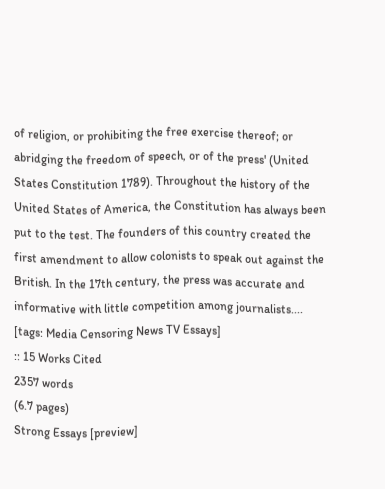of religion, or prohibiting the free exercise thereof; or abridging the freedom of speech, or of the press' (United States Constitution 1789). Throughout the history of the United States of America, the Constitution has always been put to the test. The founders of this country created the first amendment to allow colonists to speak out against the British. In the 17th century, the press was accurate and informative with little competition among journalists....   [tags: Media Censoring News TV Essays]
:: 15 Works Cited
2357 words
(6.7 pages)
Strong Essays [preview]